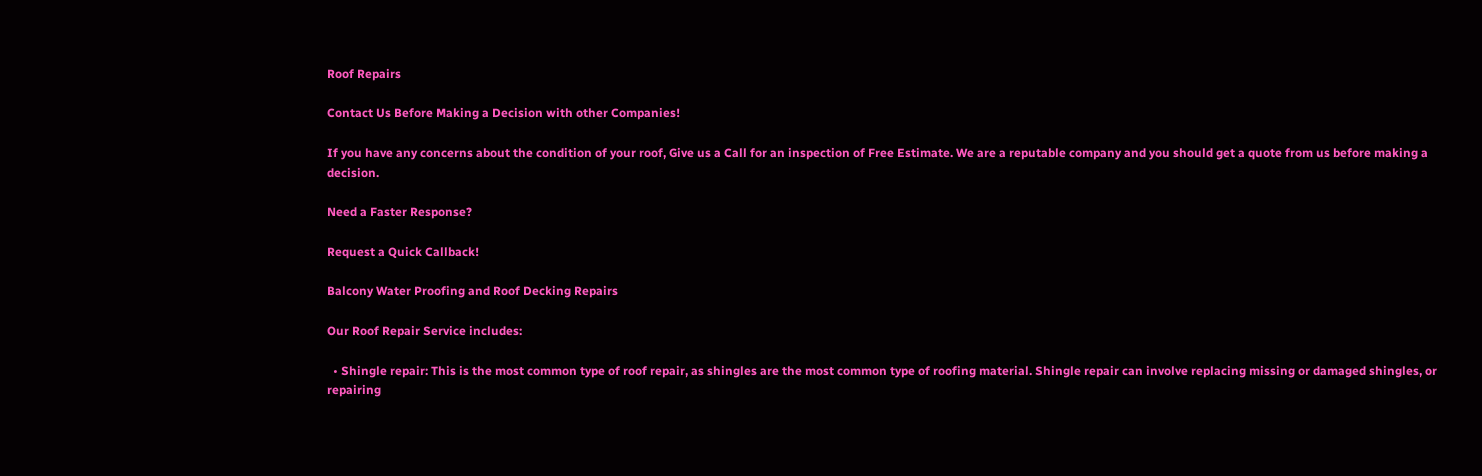Roof Repairs

Contact Us Before Making a Decision with other Companies!

If you have any concerns about the condition of your roof, Give us a Call for an inspection of Free Estimate. We are a reputable company and you should get a quote from us before making a decision.

Need a Faster Response?

Request a Quick Callback!

Balcony Water Proofing and Roof Decking Repairs

Our Roof Repair Service includes:

  • Shingle repair: This is the most common type of roof repair, as shingles are the most common type of roofing material. Shingle repair can involve replacing missing or damaged shingles, or repairing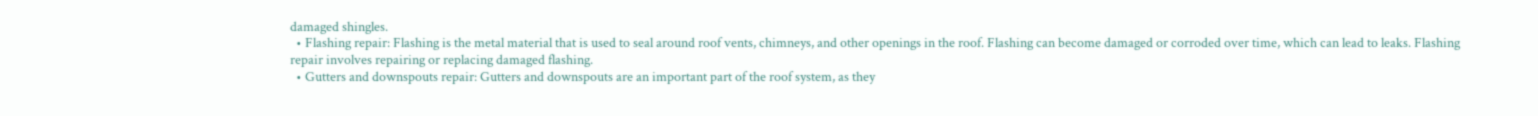damaged shingles.
  • Flashing repair: Flashing is the metal material that is used to seal around roof vents, chimneys, and other openings in the roof. Flashing can become damaged or corroded over time, which can lead to leaks. Flashing repair involves repairing or replacing damaged flashing.
  • Gutters and downspouts repair: Gutters and downspouts are an important part of the roof system, as they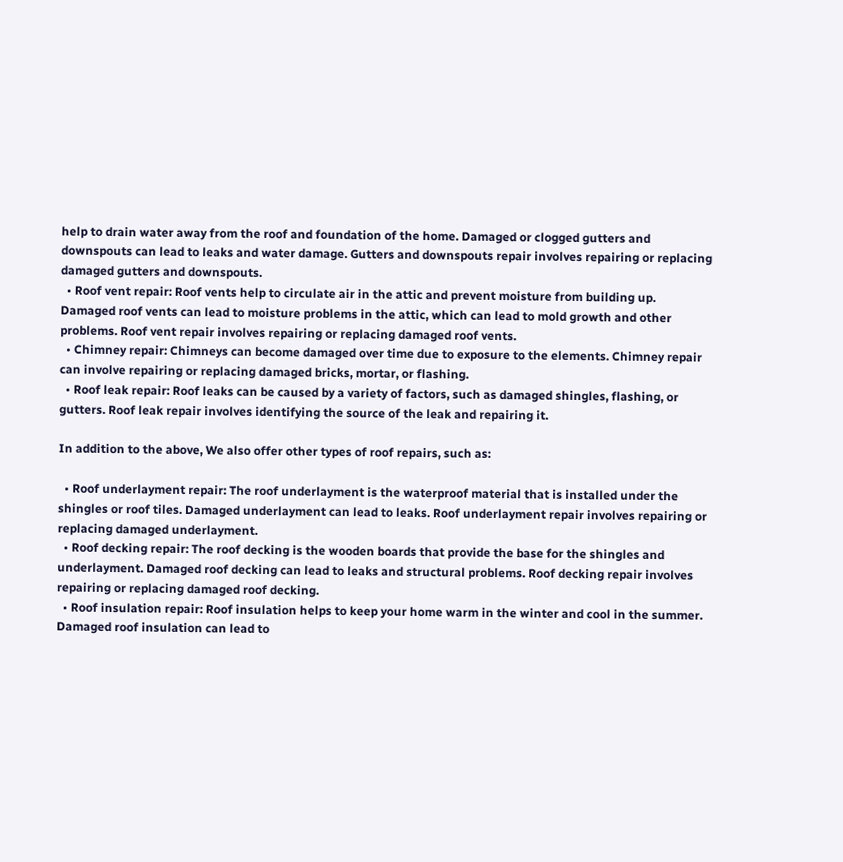help to drain water away from the roof and foundation of the home. Damaged or clogged gutters and downspouts can lead to leaks and water damage. Gutters and downspouts repair involves repairing or replacing damaged gutters and downspouts.
  • Roof vent repair: Roof vents help to circulate air in the attic and prevent moisture from building up. Damaged roof vents can lead to moisture problems in the attic, which can lead to mold growth and other problems. Roof vent repair involves repairing or replacing damaged roof vents.
  • Chimney repair: Chimneys can become damaged over time due to exposure to the elements. Chimney repair can involve repairing or replacing damaged bricks, mortar, or flashing.
  • Roof leak repair: Roof leaks can be caused by a variety of factors, such as damaged shingles, flashing, or gutters. Roof leak repair involves identifying the source of the leak and repairing it.

In addition to the above, We also offer other types of roof repairs, such as:

  • Roof underlayment repair: The roof underlayment is the waterproof material that is installed under the shingles or roof tiles. Damaged underlayment can lead to leaks. Roof underlayment repair involves repairing or replacing damaged underlayment.
  • Roof decking repair: The roof decking is the wooden boards that provide the base for the shingles and underlayment. Damaged roof decking can lead to leaks and structural problems. Roof decking repair involves repairing or replacing damaged roof decking.
  • Roof insulation repair: Roof insulation helps to keep your home warm in the winter and cool in the summer. Damaged roof insulation can lead to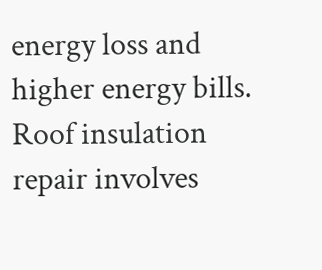energy loss and higher energy bills. Roof insulation repair involves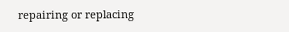repairing or replacing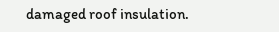damaged roof insulation.